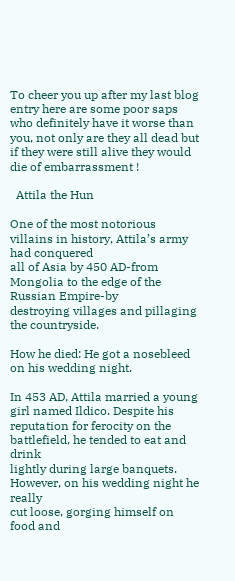To cheer you up after my last blog entry here are some poor saps who definitely have it worse than you, not only are they all dead but if they were still alive they would die of embarrassment !

  Attila the Hun

One of the most notorious villains in history, Attila’s army had conquered
all of Asia by 450 AD-from Mongolia to the edge of the Russian Empire-by
destroying villages and pillaging the countryside.

How he died: He got a nosebleed on his wedding night.

In 453 AD, Attila married a young girl named Ildico. Despite his
reputation for ferocity on the battlefield, he tended to eat and drink
lightly during large banquets. However, on his wedding night he really
cut loose, gorging himself on food and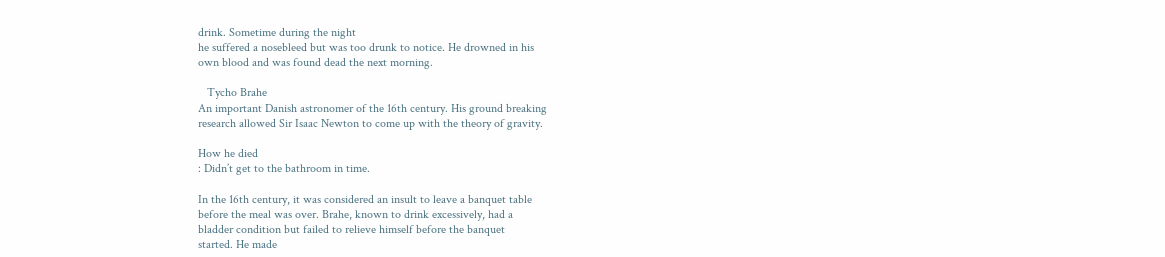drink. Sometime during the night
he suffered a nosebleed but was too drunk to notice. He drowned in his
own blood and was found dead the next morning.

   Tycho Brahe
An important Danish astronomer of the 16th century. His ground breaking
research allowed Sir Isaac Newton to come up with the theory of gravity.

How he died
: Didn’t get to the bathroom in time.

In the 16th century, it was considered an insult to leave a banquet table
before the meal was over. Brahe, known to drink excessively, had a
bladder condition but failed to relieve himself before the banquet
started. He made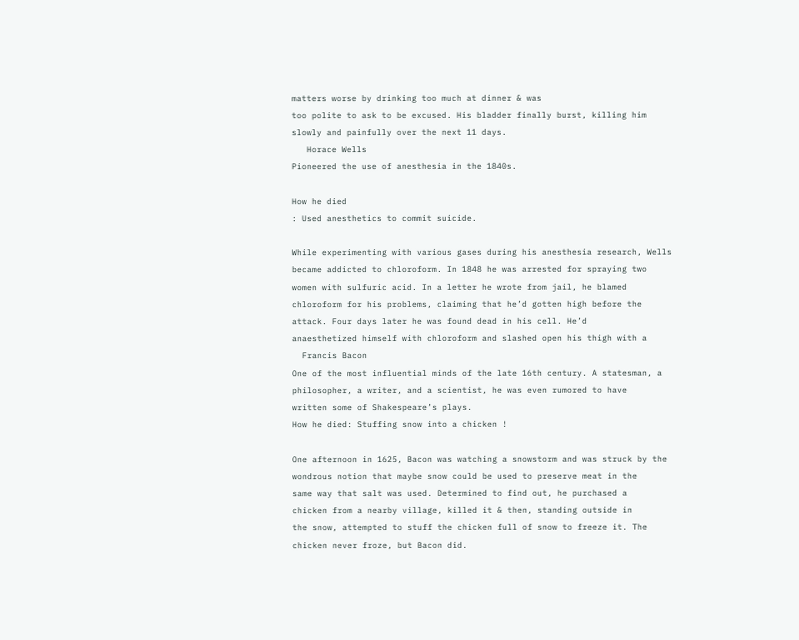matters worse by drinking too much at dinner & was
too polite to ask to be excused. His bladder finally burst, killing him
slowly and painfully over the next 11 days.
   Horace Wells
Pioneered the use of anesthesia in the 1840s.

How he died
: Used anesthetics to commit suicide.

While experimenting with various gases during his anesthesia research, Wells
became addicted to chloroform. In 1848 he was arrested for spraying two
women with sulfuric acid. In a letter he wrote from jail, he blamed
chloroform for his problems, claiming that he’d gotten high before the
attack. Four days later he was found dead in his cell. He’d
anaesthetized himself with chloroform and slashed open his thigh with a
  Francis Bacon
One of the most influential minds of the late 16th century. A statesman, a
philosopher, a writer, and a scientist, he was even rumored to have
written some of Shakespeare’s plays.
How he died: Stuffing snow into a chicken !

One afternoon in 1625, Bacon was watching a snowstorm and was struck by the
wondrous notion that maybe snow could be used to preserve meat in the
same way that salt was used. Determined to find out, he purchased a
chicken from a nearby village, killed it & then, standing outside in
the snow, attempted to stuff the chicken full of snow to freeze it. The
chicken never froze, but Bacon did.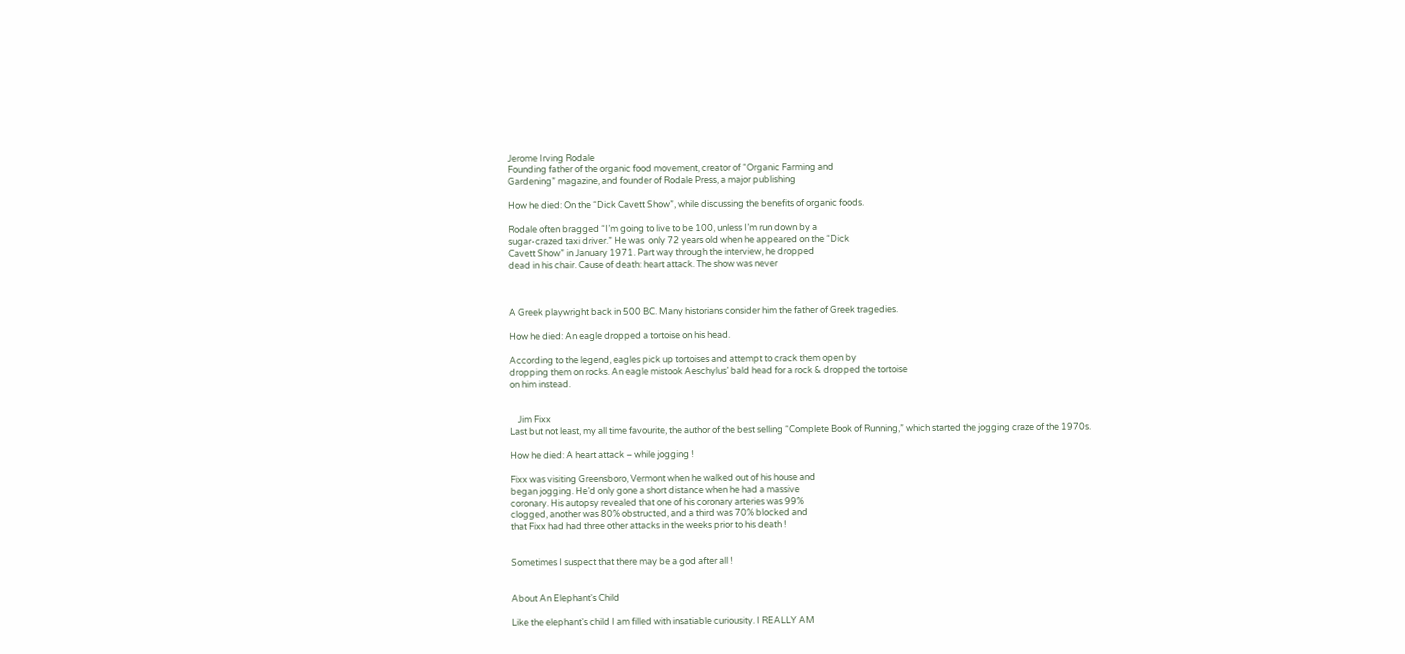Jerome Irving Rodale
Founding father of the organic food movement, creator of “Organic Farming and
Gardening” magazine, and founder of Rodale Press, a major publishing

How he died: On the “Dick Cavett Show”, while discussing the benefits of organic foods.

Rodale often bragged “I’m going to live to be 100, unless I’m run down by a
sugar-crazed taxi driver.” He was  only 72 years old when he appeared on the “Dick
Cavett Show” in January 1971. Part way through the interview, he dropped
dead in his chair. Cause of death: heart attack. The show was never



A Greek playwright back in 500 BC. Many historians consider him the father of Greek tragedies.

How he died: An eagle dropped a tortoise on his head.

According to the legend, eagles pick up tortoises and attempt to crack them open by
dropping them on rocks. An eagle mistook Aeschylus’ bald head for a rock & dropped the tortoise
on him instead.


    Jim Fixx
Last but not least, my all time favourite, the author of the best selling “Complete Book of Running,” which started the jogging craze of the 1970s.

How he died: A heart attack – while jogging !

Fixx was visiting Greensboro, Vermont when he walked out of his house and
began jogging. He’d only gone a short distance when he had a massive
coronary. His autopsy revealed that one of his coronary arteries was 99%
clogged, another was 80% obstructed, and a third was 70% blocked and
that Fixx had had three other attacks in the weeks prior to his death !


Sometimes I suspect that there may be a god after all !


About An Elephant's Child

Like the elephant's child I am filled with insatiable curiousity. I REALLY AM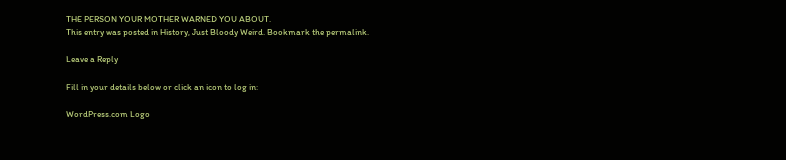THE PERSON YOUR MOTHER WARNED YOU ABOUT.
This entry was posted in History, Just Bloody Weird. Bookmark the permalink.

Leave a Reply

Fill in your details below or click an icon to log in:

WordPress.com Logo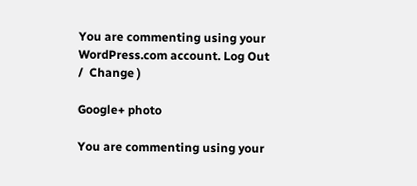You are commenting using your WordPress.com account. Log Out /  Change )

Google+ photo

You are commenting using your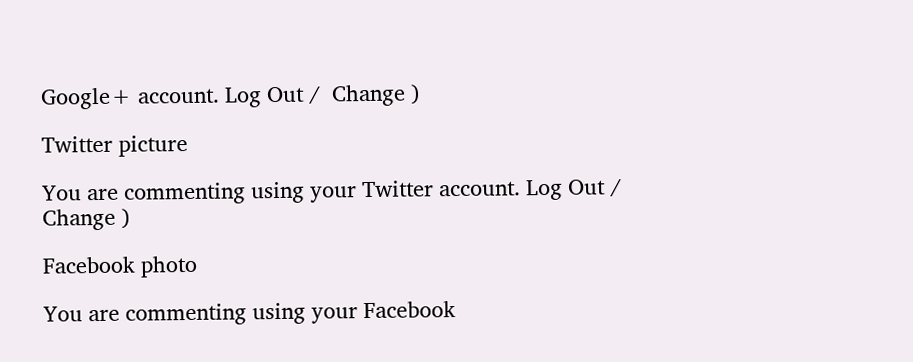Google+ account. Log Out /  Change )

Twitter picture

You are commenting using your Twitter account. Log Out /  Change )

Facebook photo

You are commenting using your Facebook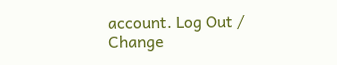account. Log Out /  Change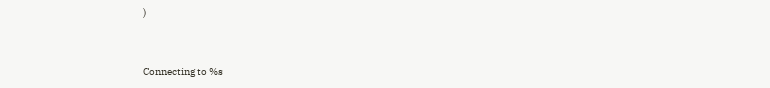)


Connecting to %s